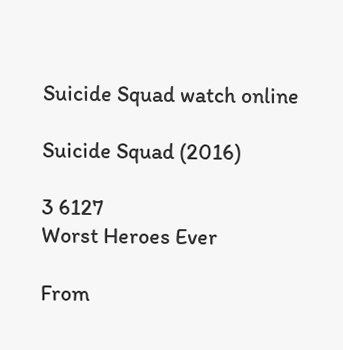Suicide Squad watch online

Suicide Squad (2016)

3 6127
Worst Heroes Ever

From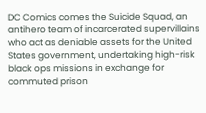DC Comics comes the Suicide Squad, an antihero team of incarcerated supervillains who act as deniable assets for the United States government, undertaking high-risk black ops missions in exchange for commuted prison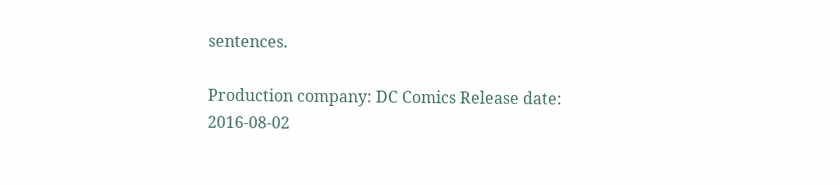sentences.

Production company: DC Comics Release date: 2016-08-02